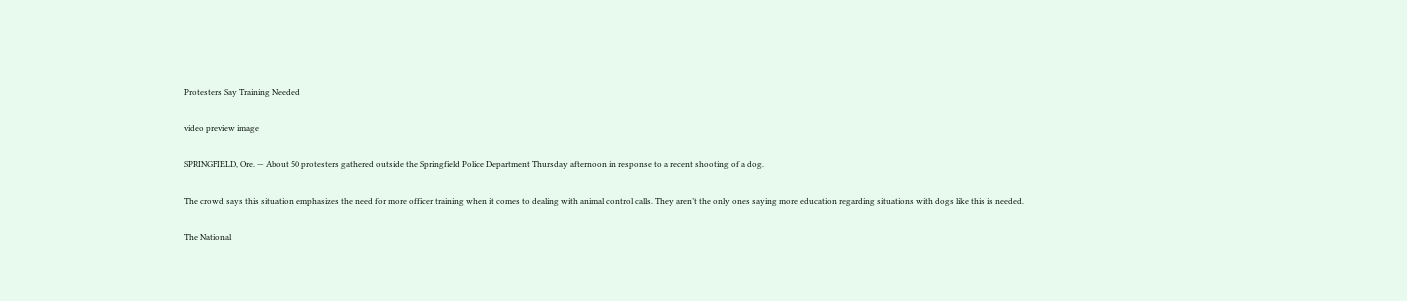Protesters Say Training Needed

video preview image

SPRINGFIELD, Ore. — About 50 protesters gathered outside the Springfield Police Department Thursday afternoon in response to a recent shooting of a dog.

The crowd says this situation emphasizes the need for more officer training when it comes to dealing with animal control calls. They aren’t the only ones saying more education regarding situations with dogs like this is needed.

The National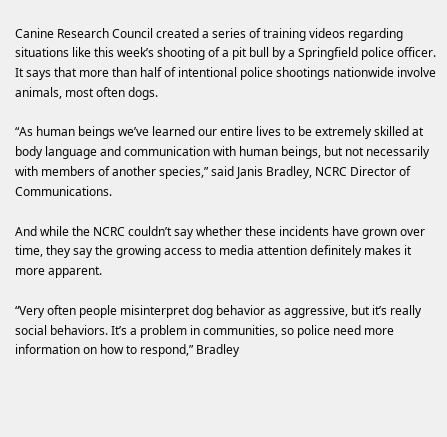Canine Research Council created a series of training videos regarding situations like this week’s shooting of a pit bull by a Springfield police officer. It says that more than half of intentional police shootings nationwide involve animals, most often dogs.

“As human beings we’ve learned our entire lives to be extremely skilled at body language and communication with human beings, but not necessarily with members of another species,” said Janis Bradley, NCRC Director of Communications.

And while the NCRC couldn’t say whether these incidents have grown over time, they say the growing access to media attention definitely makes it more apparent.

“Very often people misinterpret dog behavior as aggressive, but it’s really social behaviors. It’s a problem in communities, so police need more information on how to respond,” Bradley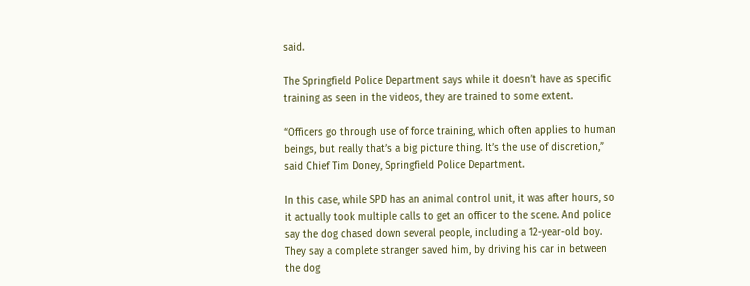said.

The Springfield Police Department says while it doesn’t have as specific training as seen in the videos, they are trained to some extent.

“Officers go through use of force training, which often applies to human beings, but really that’s a big picture thing. It’s the use of discretion,” said Chief Tim Doney, Springfield Police Department.

In this case, while SPD has an animal control unit, it was after hours, so it actually took multiple calls to get an officer to the scene. And police say the dog chased down several people, including a 12-year-old boy. They say a complete stranger saved him, by driving his car in between the dog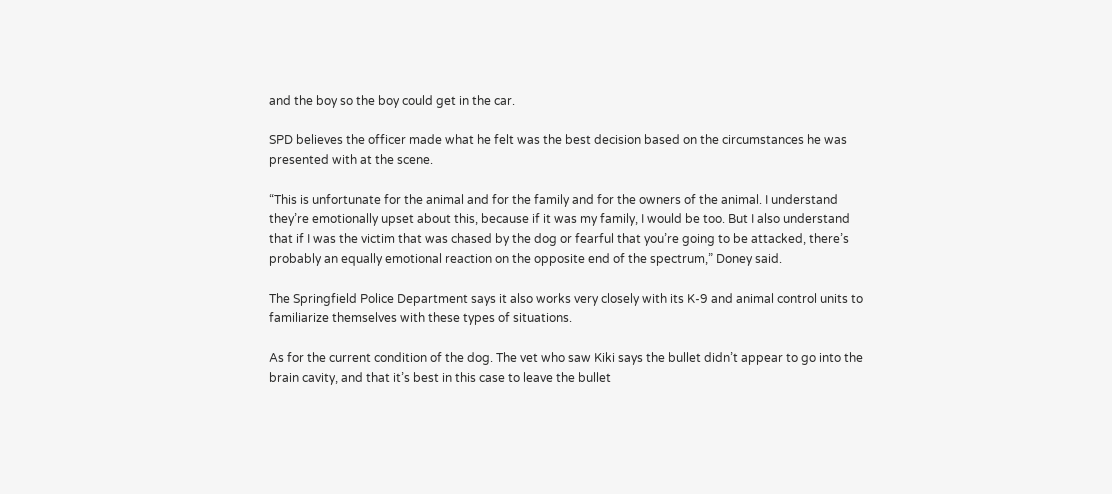and the boy so the boy could get in the car.

SPD believes the officer made what he felt was the best decision based on the circumstances he was presented with at the scene.

“This is unfortunate for the animal and for the family and for the owners of the animal. I understand they’re emotionally upset about this, because if it was my family, I would be too. But I also understand that if I was the victim that was chased by the dog or fearful that you’re going to be attacked, there’s probably an equally emotional reaction on the opposite end of the spectrum,” Doney said.

The Springfield Police Department says it also works very closely with its K-9 and animal control units to familiarize themselves with these types of situations.

As for the current condition of the dog. The vet who saw Kiki says the bullet didn’t appear to go into the brain cavity, and that it’s best in this case to leave the bullet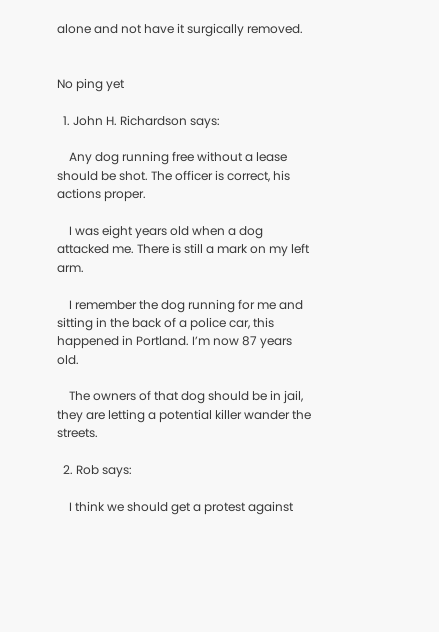alone and not have it surgically removed.


No ping yet

  1. John H. Richardson says:

    Any dog running free without a lease should be shot. The officer is correct, his actions proper.

    I was eight years old when a dog attacked me. There is still a mark on my left arm.

    I remember the dog running for me and sitting in the back of a police car, this happened in Portland. I’m now 87 years old.

    The owners of that dog should be in jail, they are letting a potential killer wander the streets.

  2. Rob says:

    I think we should get a protest against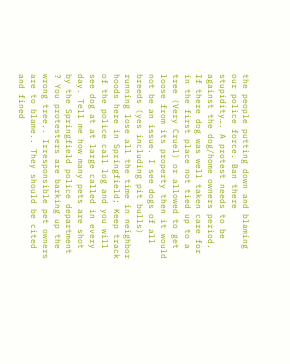the people putting down and blaming our police force. Ban there stupidity…. A protest needs to be against the dog/home owners period. If there dog was well taken care for in the first place not tied up to a tree (Very Cruel) or allowed to get loose from its property then it would not be an issue. I see dogs of all breeds (yes including pit bulls) running lose all the time in neighbor hoods here in Springfield; Keep track of the police call log and you will see dog at at large called in every day. Tell me how many pets are shot by the Springfield police department ? You protesters are barking up the wrong tree.. Irresponsible pet owners are to blame.. They should be cited and fined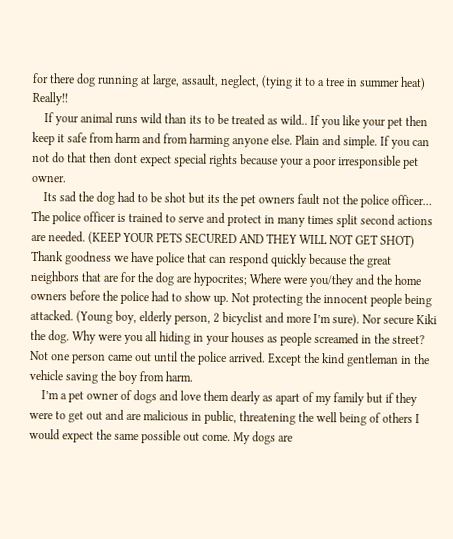for there dog running at large, assault, neglect, (tying it to a tree in summer heat) Really!!
    If your animal runs wild than its to be treated as wild.. If you like your pet then keep it safe from harm and from harming anyone else. Plain and simple. If you can not do that then dont expect special rights because your a poor irresponsible pet owner.
    Its sad the dog had to be shot but its the pet owners fault not the police officer… The police officer is trained to serve and protect in many times split second actions are needed. (KEEP YOUR PETS SECURED AND THEY WILL NOT GET SHOT) Thank goodness we have police that can respond quickly because the great neighbors that are for the dog are hypocrites; Where were you/they and the home owners before the police had to show up. Not protecting the innocent people being attacked. (Young boy, elderly person, 2 bicyclist and more I’m sure). Nor secure Kiki the dog. Why were you all hiding in your houses as people screamed in the street? Not one person came out until the police arrived. Except the kind gentleman in the vehicle saving the boy from harm.
    I’m a pet owner of dogs and love them dearly as apart of my family but if they were to get out and are malicious in public, threatening the well being of others I would expect the same possible out come. My dogs are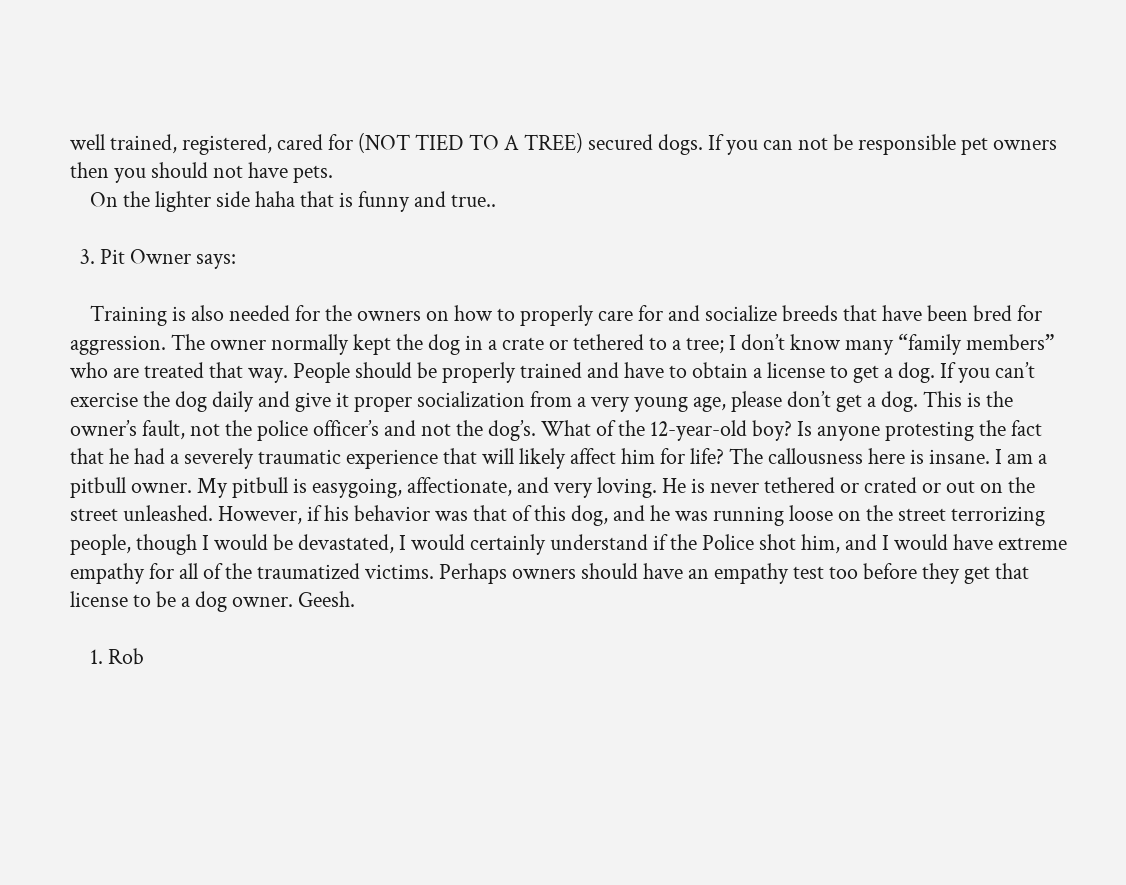well trained, registered, cared for (NOT TIED TO A TREE) secured dogs. If you can not be responsible pet owners then you should not have pets.
    On the lighter side haha that is funny and true..

  3. Pit Owner says:

    Training is also needed for the owners on how to properly care for and socialize breeds that have been bred for aggression. The owner normally kept the dog in a crate or tethered to a tree; I don’t know many “family members” who are treated that way. People should be properly trained and have to obtain a license to get a dog. If you can’t exercise the dog daily and give it proper socialization from a very young age, please don’t get a dog. This is the owner’s fault, not the police officer’s and not the dog’s. What of the 12-year-old boy? Is anyone protesting the fact that he had a severely traumatic experience that will likely affect him for life? The callousness here is insane. I am a pitbull owner. My pitbull is easygoing, affectionate, and very loving. He is never tethered or crated or out on the street unleashed. However, if his behavior was that of this dog, and he was running loose on the street terrorizing people, though I would be devastated, I would certainly understand if the Police shot him, and I would have extreme empathy for all of the traumatized victims. Perhaps owners should have an empathy test too before they get that license to be a dog owner. Geesh.

    1. Rob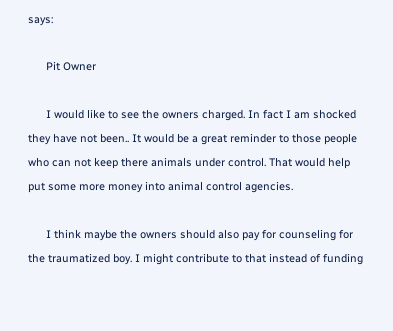says:

      Pit Owner

      I would like to see the owners charged. In fact I am shocked they have not been.. It would be a great reminder to those people who can not keep there animals under control. That would help put some more money into animal control agencies.

      I think maybe the owners should also pay for counseling for the traumatized boy. I might contribute to that instead of funding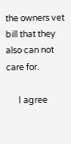the owners vet bill that they also can not care for.

      I agree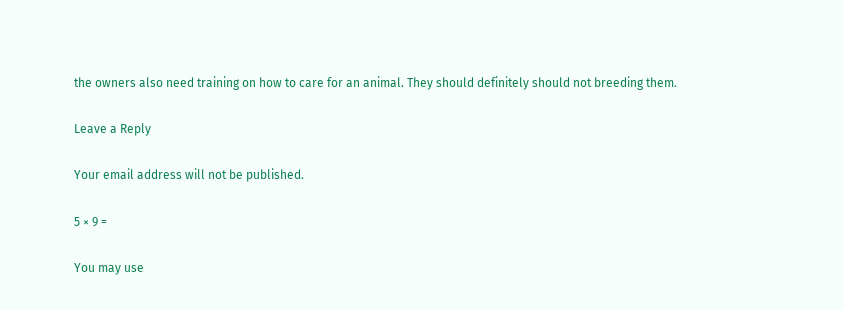the owners also need training on how to care for an animal. They should definitely should not breeding them.

Leave a Reply

Your email address will not be published.

5 × 9 =

You may use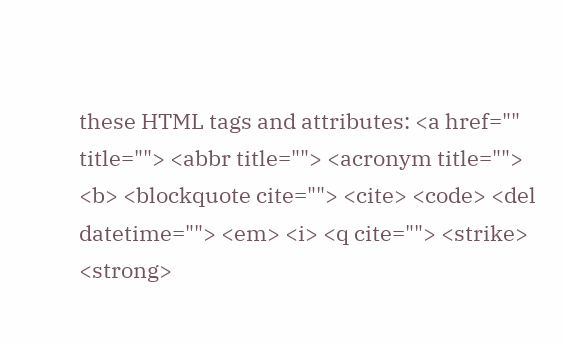these HTML tags and attributes: <a href="" title=""> <abbr title=""> <acronym title=""> <b> <blockquote cite=""> <cite> <code> <del datetime=""> <em> <i> <q cite=""> <strike> <strong>